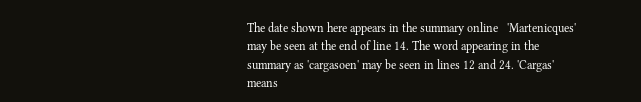The date shown here appears in the summary online   'Martenicques' may be seen at the end of line 14. The word appearing in the summary as 'cargasoen' may be seen in lines 12 and 24. 'Cargas' means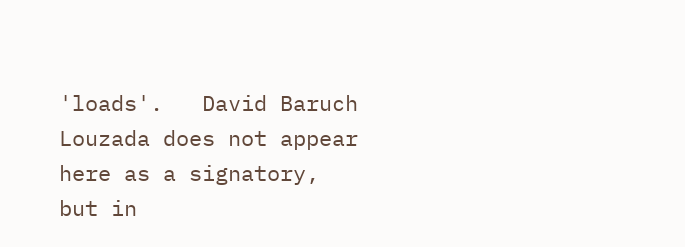'loads'.   David Baruch Louzada does not appear here as a signatory, but in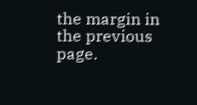the margin in the previous page.